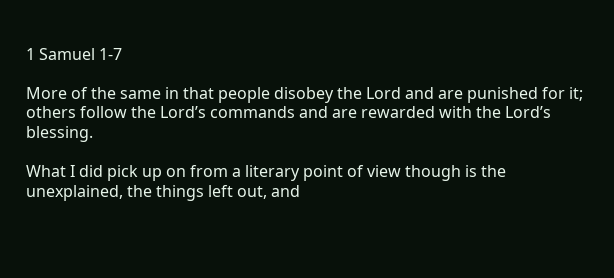1 Samuel 1-7

More of the same in that people disobey the Lord and are punished for it; others follow the Lord’s commands and are rewarded with the Lord’s blessing.

What I did pick up on from a literary point of view though is the unexplained, the things left out, and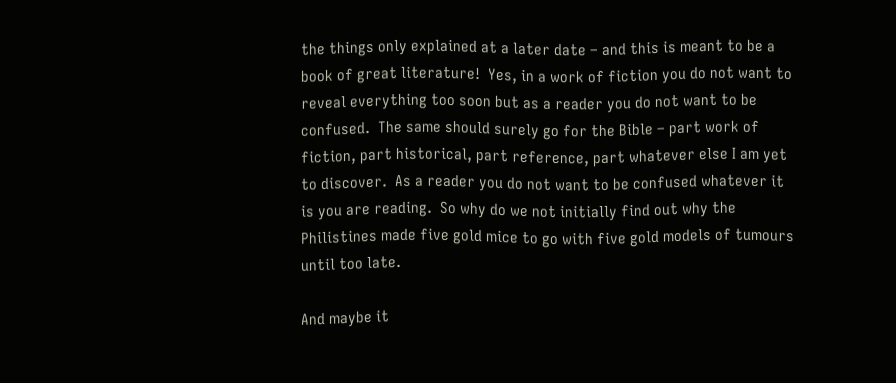the things only explained at a later date – and this is meant to be a book of great literature!  Yes, in a work of fiction you do not want to reveal everything too soon but as a reader you do not want to be confused.  The same should surely go for the Bible – part work of fiction, part historical, part reference, part whatever else I am yet to discover.  As a reader you do not want to be confused whatever it is you are reading.  So why do we not initially find out why the Philistines made five gold mice to go with five gold models of tumours until too late.

And maybe it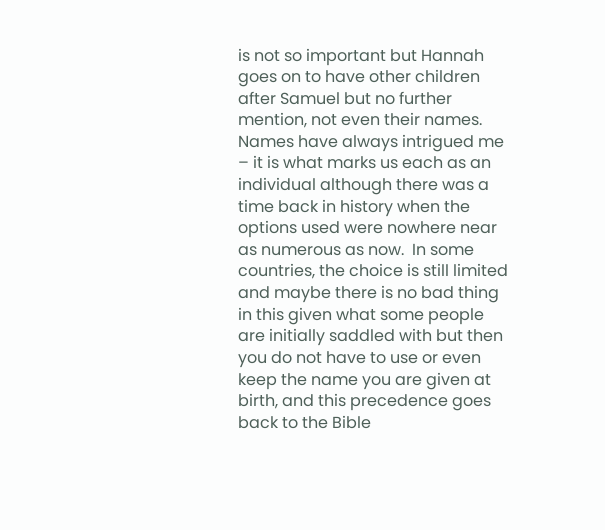is not so important but Hannah goes on to have other children after Samuel but no further mention, not even their names.  Names have always intrigued me – it is what marks us each as an individual although there was a time back in history when the options used were nowhere near as numerous as now.  In some countries, the choice is still limited and maybe there is no bad thing in this given what some people are initially saddled with but then you do not have to use or even keep the name you are given at birth, and this precedence goes back to the Bible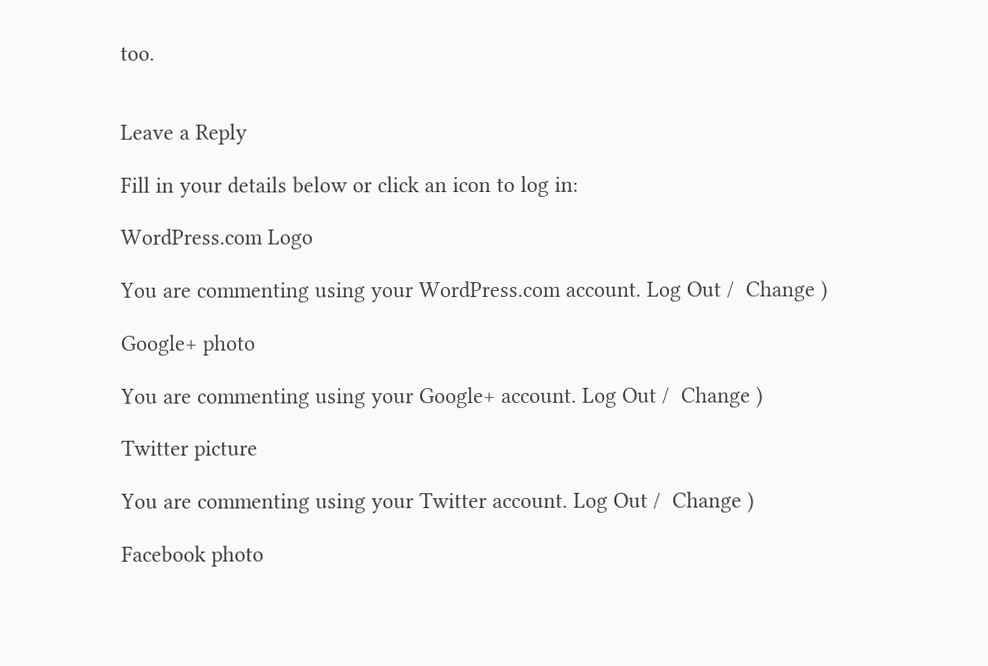too.


Leave a Reply

Fill in your details below or click an icon to log in:

WordPress.com Logo

You are commenting using your WordPress.com account. Log Out /  Change )

Google+ photo

You are commenting using your Google+ account. Log Out /  Change )

Twitter picture

You are commenting using your Twitter account. Log Out /  Change )

Facebook photo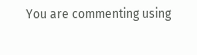You are commenting using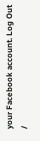your Facebook account. Log Out /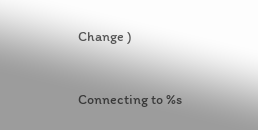Change )


Connecting to %s